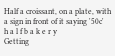Half a croissant, on a plate, with a sign in front of it saying '50c'
h a l f b a k e r y
Getting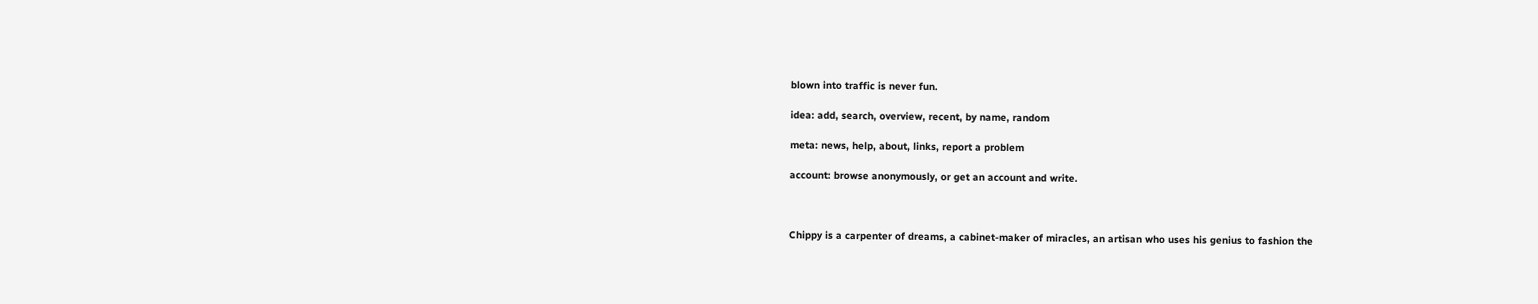blown into traffic is never fun.

idea: add, search, overview, recent, by name, random

meta: news, help, about, links, report a problem

account: browse anonymously, or get an account and write.



Chippy is a carpenter of dreams, a cabinet-maker of miracles, an artisan who uses his genius to fashion the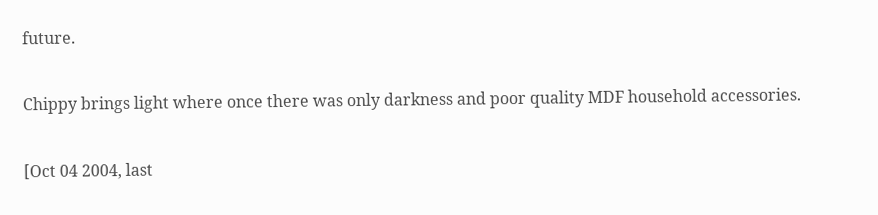future.

Chippy brings light where once there was only darkness and poor quality MDF household accessories.

[Oct 04 2004, last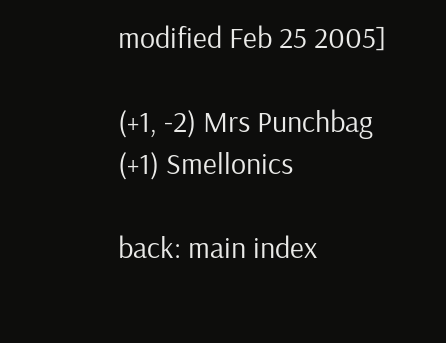modified Feb 25 2005]

(+1, -2) Mrs Punchbag
(+1) Smellonics

back: main index